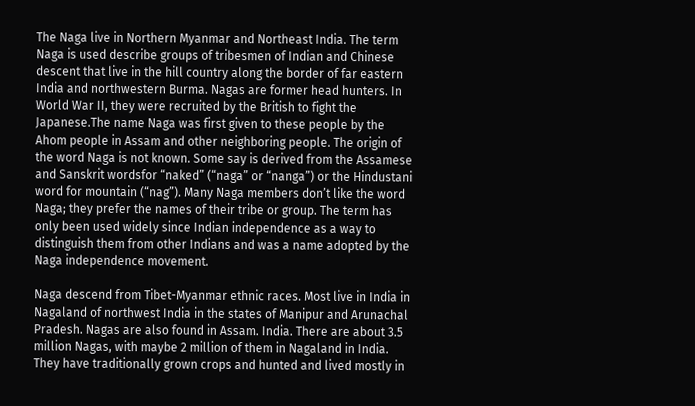The Naga live in Northern Myanmar and Northeast India. The term Naga is used describe groups of tribesmen of Indian and Chinese descent that live in the hill country along the border of far eastern India and northwestern Burma. Nagas are former head hunters. In World War II, they were recruited by the British to fight the Japanese.The name Naga was first given to these people by the Ahom people in Assam and other neighboring people. The origin of the word Naga is not known. Some say is derived from the Assamese and Sanskrit wordsfor “naked” (“naga” or “nanga”) or the Hindustani word for mountain (“nag”). Many Naga members don’t like the word Naga; they prefer the names of their tribe or group. The term has only been used widely since Indian independence as a way to distinguish them from other Indians and was a name adopted by the Naga independence movement.

Naga descend from Tibet-Myanmar ethnic races. Most live in India in Nagaland of northwest India in the states of Manipur and Arunachal Pradesh. Nagas are also found in Assam. India. There are about 3.5 million Nagas, with maybe 2 million of them in Nagaland in India. They have traditionally grown crops and hunted and lived mostly in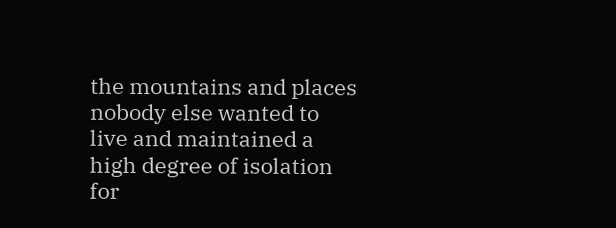the mountains and places nobody else wanted to live and maintained a high degree of isolation for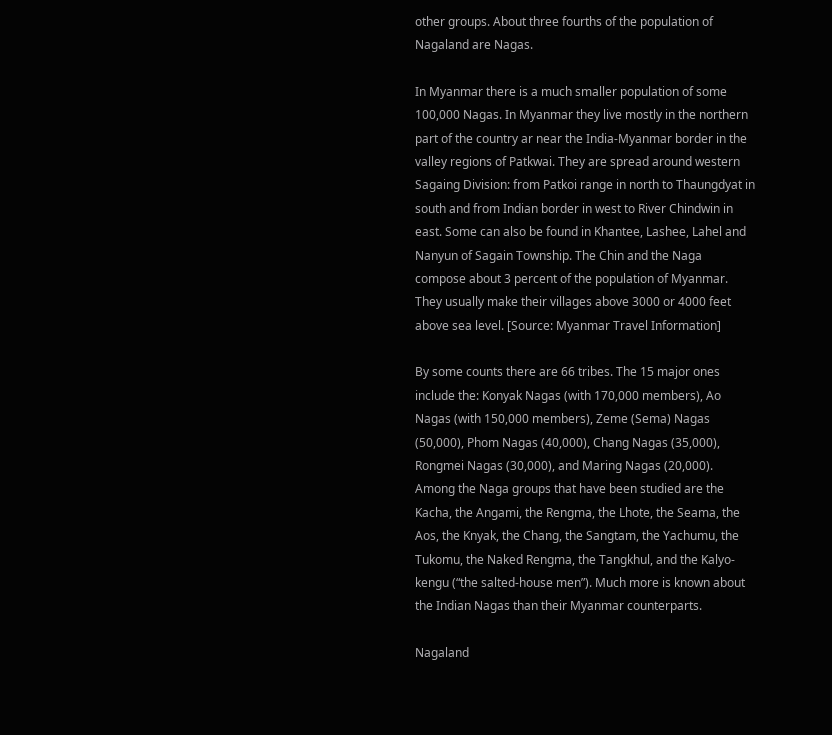other groups. About three fourths of the population of Nagaland are Nagas.

In Myanmar there is a much smaller population of some 100,000 Nagas. In Myanmar they live mostly in the northern part of the country ar near the India-Myanmar border in the valley regions of Patkwai. They are spread around western Sagaing Division: from Patkoi range in north to Thaungdyat in south and from Indian border in west to River Chindwin in east. Some can also be found in Khantee, Lashee, Lahel and Nanyun of Sagain Township. The Chin and the Naga compose about 3 percent of the population of Myanmar. They usually make their villages above 3000 or 4000 feet above sea level. [Source: Myanmar Travel Information]

By some counts there are 66 tribes. The 15 major ones include the: Konyak Nagas (with 170,000 members), Ao Nagas (with 150,000 members), Zeme (Sema) Nagas (50,000), Phom Nagas (40,000), Chang Nagas (35,000), Rongmei Nagas (30,000), and Maring Nagas (20,000). Among the Naga groups that have been studied are the Kacha, the Angami, the Rengma, the Lhote, the Seama, the Aos, the Knyak, the Chang, the Sangtam, the Yachumu, the Tukomu, the Naked Rengma, the Tangkhul, and the Kalyo-kengu (“the salted-house men”). Much more is known about the Indian Nagas than their Myanmar counterparts.

Nagaland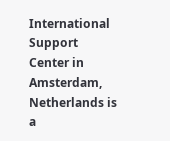International Support Center in Amsterdam, Netherlands is a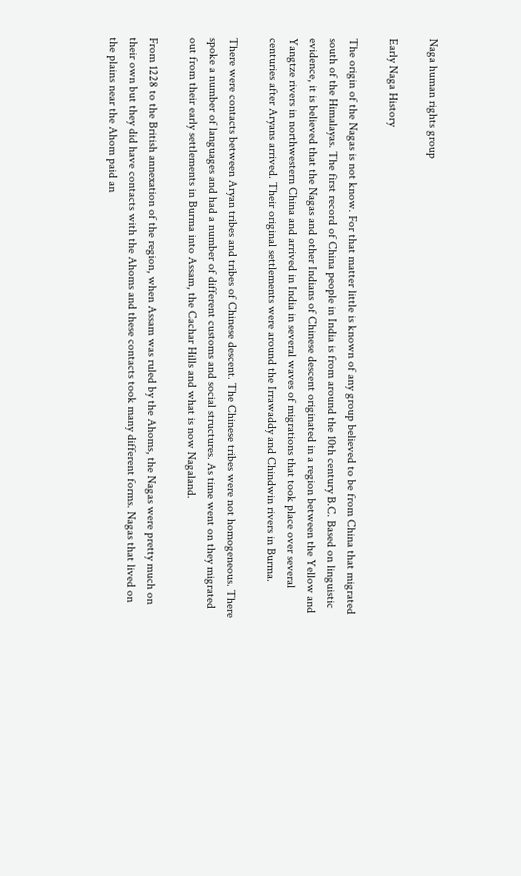Naga human rights group

Early Naga History

The origin of the Nagas is not know. For that matter little is known of any group believed to be from China that migrated south of the Himalayas. The first record of China people in India is from around the 10th century B.C. Based on linguistic evidence, it is believed that the Nagas and other Indians of Chinese descent originated in a region between the Yellow and Yangtze rivers in northwestern China and arrived in India in several waves of migrations that took place over several centuries after Aryans arrived. Their original settlements were around the Irrawaddy and Chindwin rivers in Burma.

There were contacts between Aryan tribes and tribes of Chinese descent. The Chinese tribes were not homogeneous. There spoke a number of languages and had a number of different customs and social structures. As time went on they migrated out from their early settlements in Burma into Assam, the Cachar Hills and what is now Nagaland.

From 1228 to the British annexation of the region, when Assam was ruled by the Ahoms, the Nagas were pretty much on their own but they did have contacts with the Ahoms and these contacts took many different forms. Nagas that lived on the plains near the Ahom paid an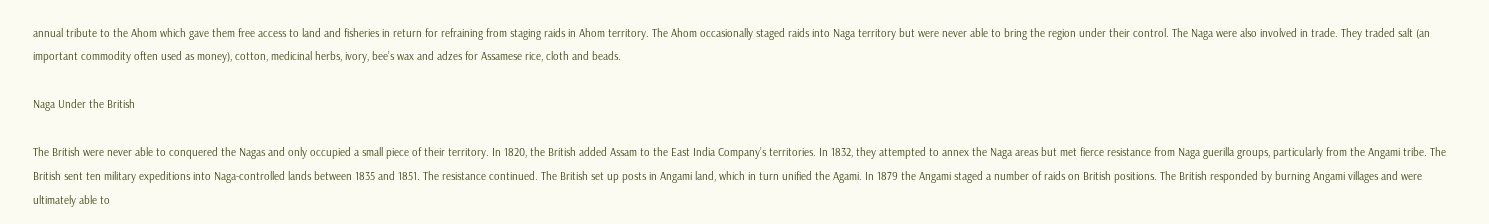annual tribute to the Ahom which gave them free access to land and fisheries in return for refraining from staging raids in Ahom territory. The Ahom occasionally staged raids into Naga territory but were never able to bring the region under their control. The Naga were also involved in trade. They traded salt (an important commodity often used as money), cotton, medicinal herbs, ivory, bee’s wax and adzes for Assamese rice, cloth and beads.

Naga Under the British

The British were never able to conquered the Nagas and only occupied a small piece of their territory. In 1820, the British added Assam to the East India Company’s territories. In 1832, they attempted to annex the Naga areas but met fierce resistance from Naga guerilla groups, particularly from the Angami tribe. The British sent ten military expeditions into Naga-controlled lands between 1835 and 1851. The resistance continued. The British set up posts in Angami land, which in turn unified the Agami. In 1879 the Angami staged a number of raids on British positions. The British responded by burning Angami villages and were ultimately able to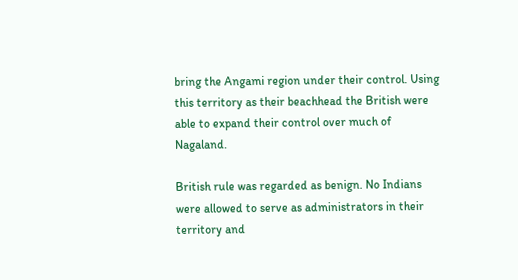bring the Angami region under their control. Using this territory as their beachhead the British were able to expand their control over much of Nagaland.

British rule was regarded as benign. No Indians were allowed to serve as administrators in their territory and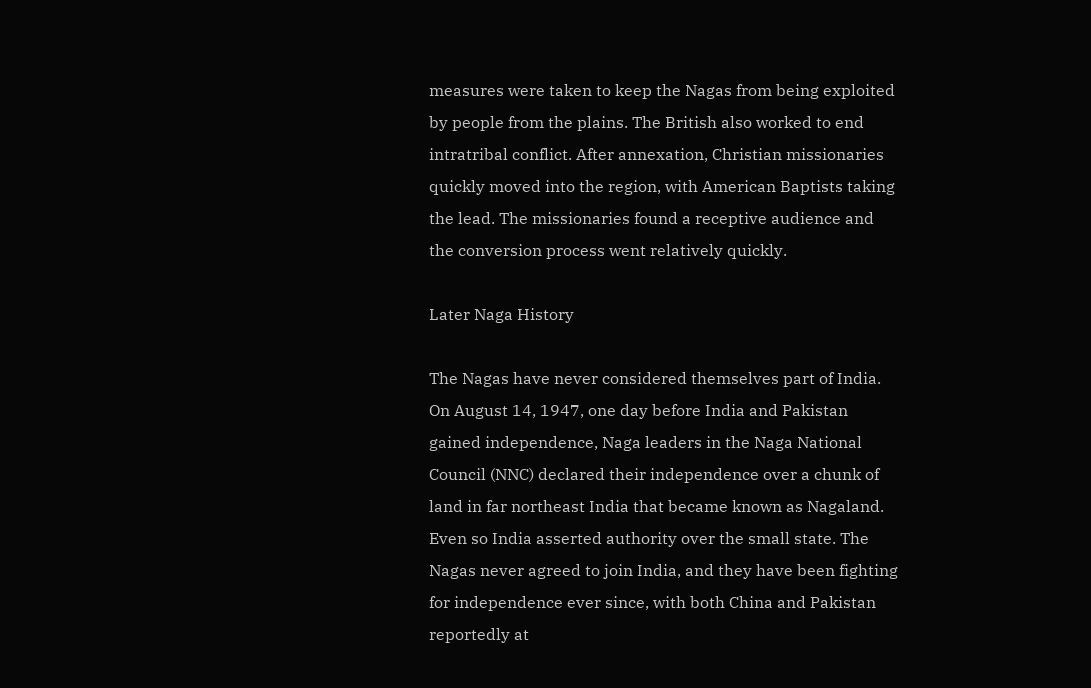measures were taken to keep the Nagas from being exploited by people from the plains. The British also worked to end intratribal conflict. After annexation, Christian missionaries quickly moved into the region, with American Baptists taking the lead. The missionaries found a receptive audience and the conversion process went relatively quickly.

Later Naga History

The Nagas have never considered themselves part of India. On August 14, 1947, one day before India and Pakistan gained independence, Naga leaders in the Naga National Council (NNC) declared their independence over a chunk of land in far northeast India that became known as Nagaland. Even so India asserted authority over the small state. The Nagas never agreed to join India, and they have been fighting for independence ever since, with both China and Pakistan reportedly at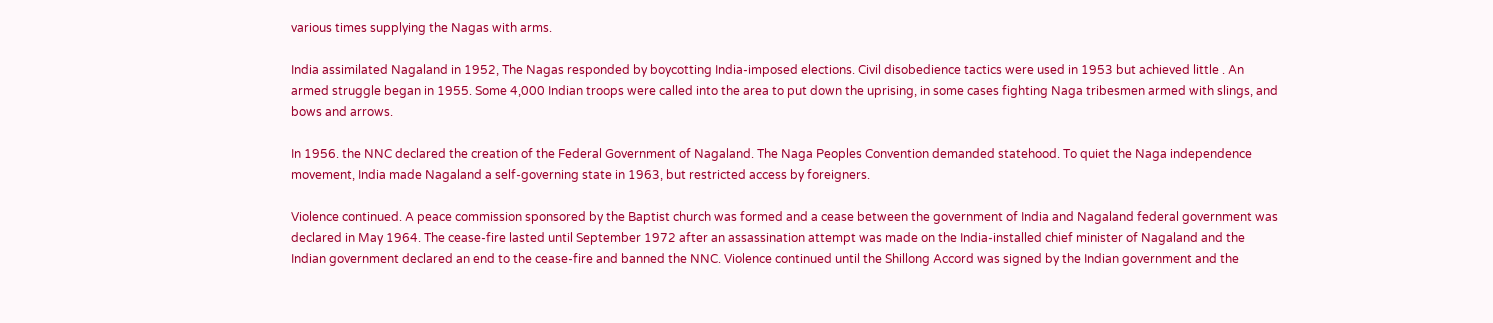various times supplying the Nagas with arms.

India assimilated Nagaland in 1952, The Nagas responded by boycotting India-imposed elections. Civil disobedience tactics were used in 1953 but achieved little . An armed struggle began in 1955. Some 4,000 Indian troops were called into the area to put down the uprising, in some cases fighting Naga tribesmen armed with slings, and bows and arrows.

In 1956. the NNC declared the creation of the Federal Government of Nagaland. The Naga Peoples Convention demanded statehood. To quiet the Naga independence movement, India made Nagaland a self-governing state in 1963, but restricted access by foreigners.

Violence continued. A peace commission sponsored by the Baptist church was formed and a cease between the government of India and Nagaland federal government was declared in May 1964. The cease-fire lasted until September 1972 after an assassination attempt was made on the India-installed chief minister of Nagaland and the Indian government declared an end to the cease-fire and banned the NNC. Violence continued until the Shillong Accord was signed by the Indian government and the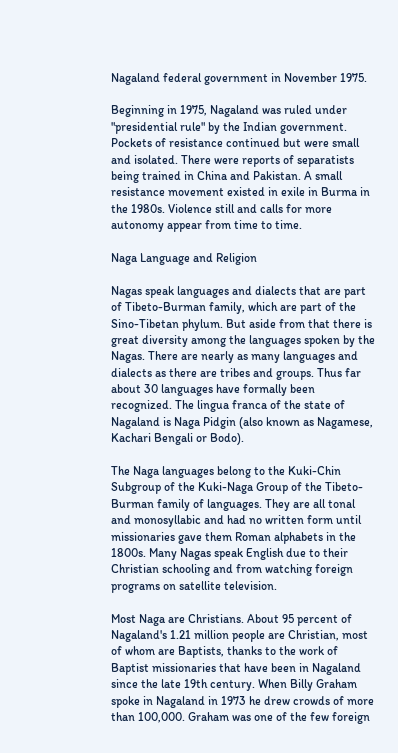Nagaland federal government in November 1975.

Beginning in 1975, Nagaland was ruled under "presidential rule" by the Indian government. Pockets of resistance continued but were small and isolated. There were reports of separatists being trained in China and Pakistan. A small resistance movement existed in exile in Burma in the 1980s. Violence still and calls for more autonomy appear from time to time.

Naga Language and Religion

Nagas speak languages and dialects that are part of Tibeto-Burman family, which are part of the Sino-Tibetan phylum. But aside from that there is great diversity among the languages spoken by the Nagas. There are nearly as many languages and dialects as there are tribes and groups. Thus far about 30 languages have formally been recognized. The lingua franca of the state of Nagaland is Naga Pidgin (also known as Nagamese, Kachari Bengali or Bodo).

The Naga languages belong to the Kuki-Chin Subgroup of the Kuki-Naga Group of the Tibeto-Burman family of languages. They are all tonal and monosyllabic and had no written form until missionaries gave them Roman alphabets in the 1800s. Many Nagas speak English due to their Christian schooling and from watching foreign programs on satellite television.

Most Naga are Christians. About 95 percent of Nagaland's 1.21 million people are Christian, most of whom are Baptists, thanks to the work of Baptist missionaries that have been in Nagaland since the late 19th century. When Billy Graham spoke in Nagaland in 1973 he drew crowds of more than 100,000. Graham was one of the few foreign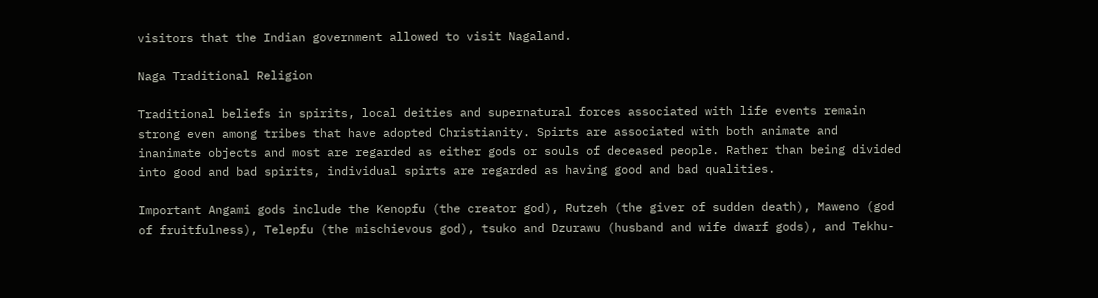visitors that the Indian government allowed to visit Nagaland.

Naga Traditional Religion

Traditional beliefs in spirits, local deities and supernatural forces associated with life events remain strong even among tribes that have adopted Christianity. Spirts are associated with both animate and inanimate objects and most are regarded as either gods or souls of deceased people. Rather than being divided into good and bad spirits, individual spirts are regarded as having good and bad qualities.

Important Angami gods include the Kenopfu (the creator god), Rutzeh (the giver of sudden death), Maweno (god of fruitfulness), Telepfu (the mischievous god), tsuko and Dzurawu (husband and wife dwarf gods), and Tekhu-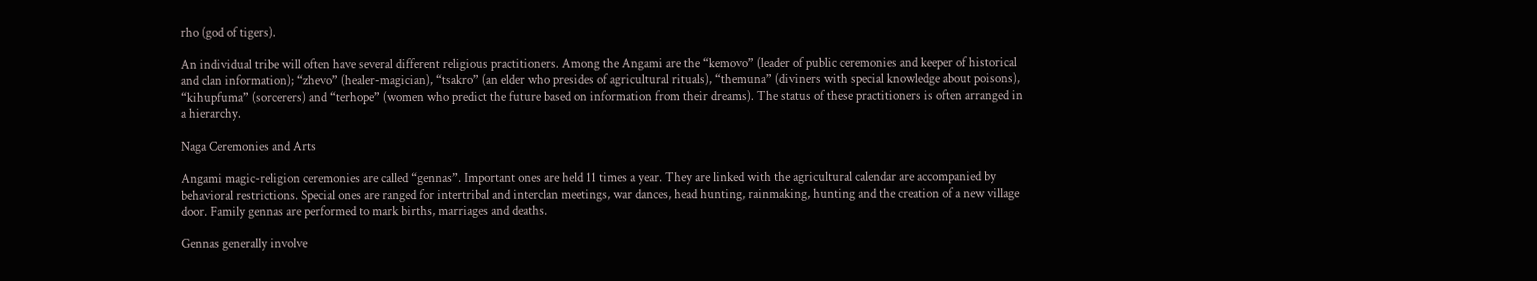rho (god of tigers).

An individual tribe will often have several different religious practitioners. Among the Angami are the “kemovo” (leader of public ceremonies and keeper of historical and clan information); “zhevo” (healer-magician), “tsakro” (an elder who presides of agricultural rituals), “themuna” (diviners with special knowledge about poisons), “kihupfuma” (sorcerers) and “terhope” (women who predict the future based on information from their dreams). The status of these practitioners is often arranged in a hierarchy.

Naga Ceremonies and Arts

Angami magic-religion ceremonies are called “gennas”. Important ones are held 11 times a year. They are linked with the agricultural calendar are accompanied by behavioral restrictions. Special ones are ranged for intertribal and interclan meetings, war dances, head hunting, rainmaking, hunting and the creation of a new village door. Family gennas are performed to mark births, marriages and deaths.

Gennas generally involve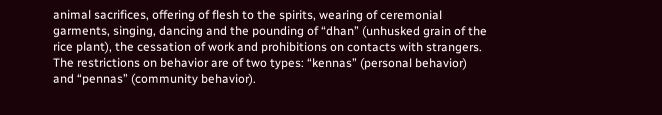animal sacrifices, offering of flesh to the spirits, wearing of ceremonial garments, singing, dancing and the pounding of “dhan” (unhusked grain of the rice plant), the cessation of work and prohibitions on contacts with strangers. The restrictions on behavior are of two types: “kennas” (personal behavior) and “pennas” (community behavior).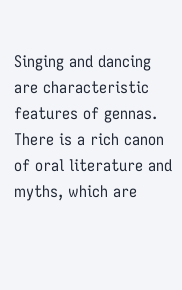Singing and dancing are characteristic features of gennas. There is a rich canon of oral literature and myths, which are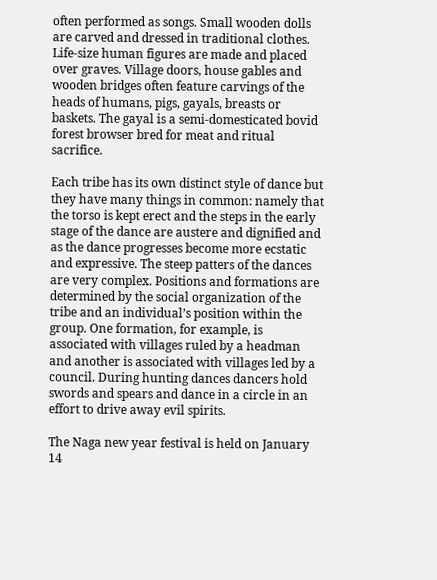often performed as songs. Small wooden dolls are carved and dressed in traditional clothes. Life-size human figures are made and placed over graves. Village doors, house gables and wooden bridges often feature carvings of the heads of humans, pigs, gayals, breasts or baskets. The gayal is a semi-domesticated bovid forest browser bred for meat and ritual sacrifice.

Each tribe has its own distinct style of dance but they have many things in common: namely that the torso is kept erect and the steps in the early stage of the dance are austere and dignified and as the dance progresses become more ecstatic and expressive. The steep patters of the dances are very complex. Positions and formations are determined by the social organization of the tribe and an individual’s position within the group. One formation, for example, is associated with villages ruled by a headman and another is associated with villages led by a council. During hunting dances dancers hold swords and spears and dance in a circle in an effort to drive away evil spirits.

The Naga new year festival is held on January 14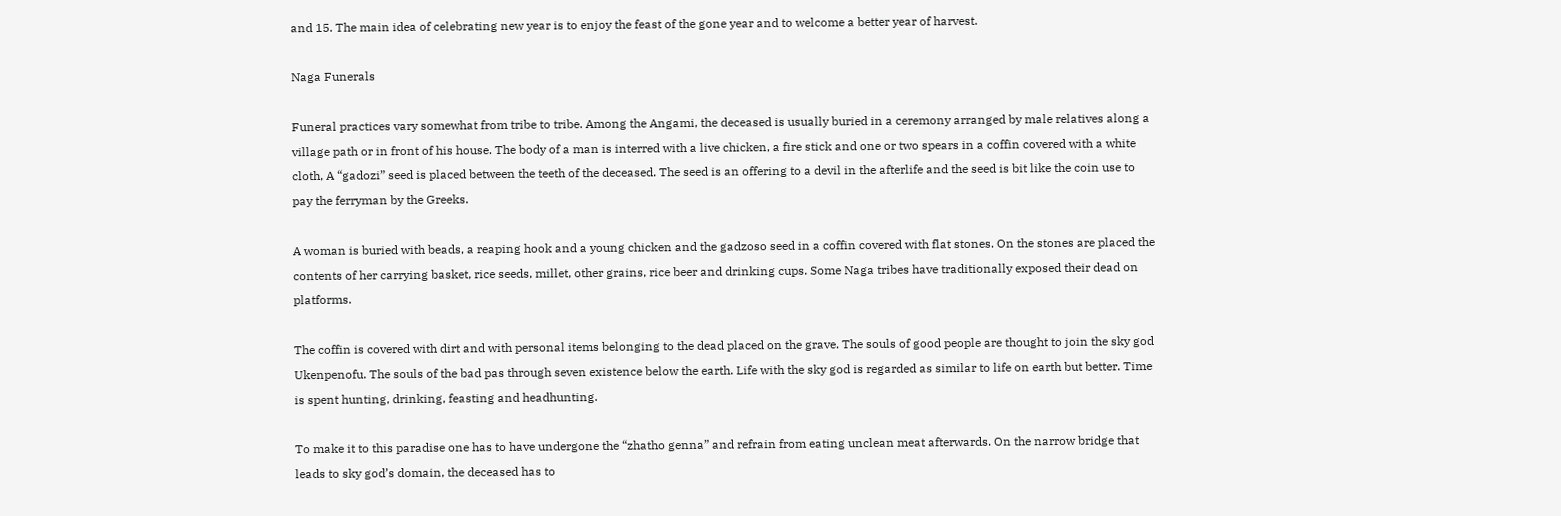and 15. The main idea of celebrating new year is to enjoy the feast of the gone year and to welcome a better year of harvest.

Naga Funerals

Funeral practices vary somewhat from tribe to tribe. Among the Angami, the deceased is usually buried in a ceremony arranged by male relatives along a village path or in front of his house. The body of a man is interred with a live chicken, a fire stick and one or two spears in a coffin covered with a white cloth, A “gadozi” seed is placed between the teeth of the deceased. The seed is an offering to a devil in the afterlife and the seed is bit like the coin use to pay the ferryman by the Greeks.

A woman is buried with beads, a reaping hook and a young chicken and the gadzoso seed in a coffin covered with flat stones. On the stones are placed the contents of her carrying basket, rice seeds, millet, other grains, rice beer and drinking cups. Some Naga tribes have traditionally exposed their dead on platforms.

The coffin is covered with dirt and with personal items belonging to the dead placed on the grave. The souls of good people are thought to join the sky god Ukenpenofu. The souls of the bad pas through seven existence below the earth. Life with the sky god is regarded as similar to life on earth but better. Time is spent hunting, drinking, feasting and headhunting.

To make it to this paradise one has to have undergone the “zhatho genna” and refrain from eating unclean meat afterwards. On the narrow bridge that leads to sky god’s domain, the deceased has to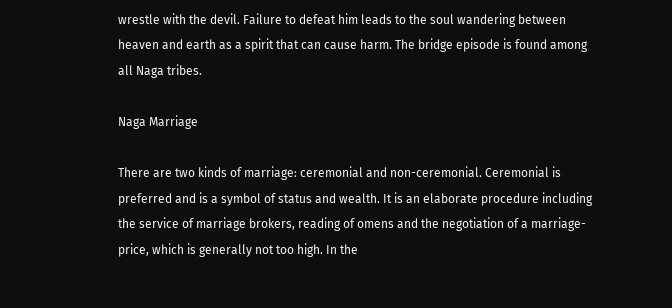wrestle with the devil. Failure to defeat him leads to the soul wandering between heaven and earth as a spirit that can cause harm. The bridge episode is found among all Naga tribes.

Naga Marriage

There are two kinds of marriage: ceremonial and non-ceremonial. Ceremonial is preferred and is a symbol of status and wealth. It is an elaborate procedure including the service of marriage brokers, reading of omens and the negotiation of a marriage-price, which is generally not too high. In the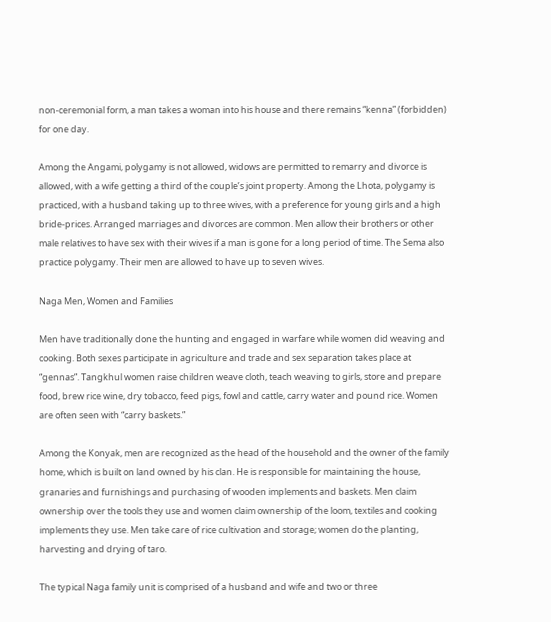non-ceremonial form, a man takes a woman into his house and there remains “kenna” (forbidden) for one day.

Among the Angami, polygamy is not allowed, widows are permitted to remarry and divorce is allowed, with a wife getting a third of the couple’s joint property. Among the Lhota, polygamy is practiced, with a husband taking up to three wives, with a preference for young girls and a high bride-prices. Arranged marriages and divorces are common. Men allow their brothers or other male relatives to have sex with their wives if a man is gone for a long period of time. The Sema also practice polygamy. Their men are allowed to have up to seven wives.

Naga Men, Women and Families

Men have traditionally done the hunting and engaged in warfare while women did weaving and cooking. Both sexes participate in agriculture and trade and sex separation takes place at “gennas”. Tangkhul women raise children weave cloth, teach weaving to girls, store and prepare food, brew rice wine, dry tobacco, feed pigs, fowl and cattle, carry water and pound rice. Women are often seen with “carry baskets.”

Among the Konyak, men are recognized as the head of the household and the owner of the family home, which is built on land owned by his clan. He is responsible for maintaining the house, granaries and furnishings and purchasing of wooden implements and baskets. Men claim ownership over the tools they use and women claim ownership of the loom, textiles and cooking implements they use. Men take care of rice cultivation and storage; women do the planting, harvesting and drying of taro.

The typical Naga family unit is comprised of a husband and wife and two or three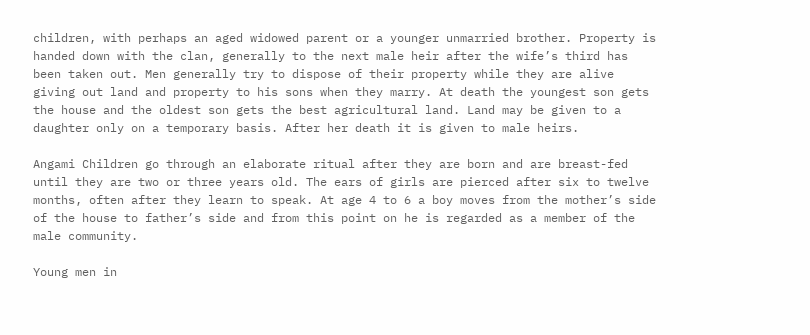children, with perhaps an aged widowed parent or a younger unmarried brother. Property is handed down with the clan, generally to the next male heir after the wife’s third has been taken out. Men generally try to dispose of their property while they are alive giving out land and property to his sons when they marry. At death the youngest son gets the house and the oldest son gets the best agricultural land. Land may be given to a daughter only on a temporary basis. After her death it is given to male heirs.

Angami Children go through an elaborate ritual after they are born and are breast-fed until they are two or three years old. The ears of girls are pierced after six to twelve months, often after they learn to speak. At age 4 to 6 a boy moves from the mother’s side of the house to father’s side and from this point on he is regarded as a member of the male community.

Young men in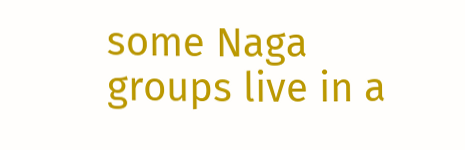some Naga groups live in a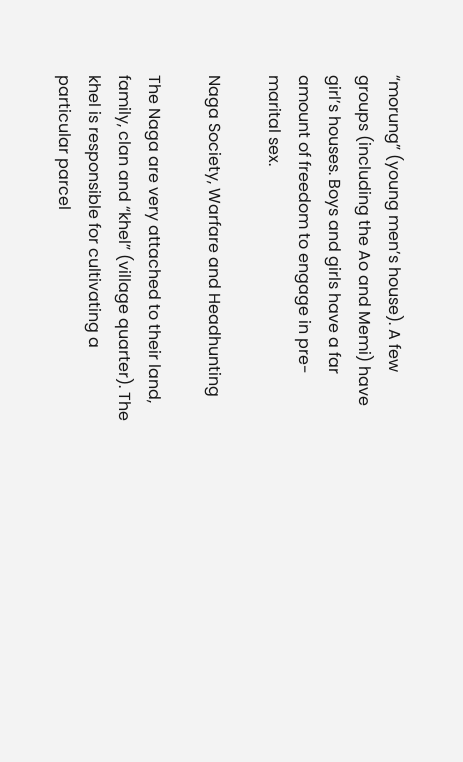“morung” (young men’s house). A few groups (including the Ao and Memi) have girl’s houses. Boys and girls have a far amount of freedom to engage in pre-marital sex.

Naga Society, Warfare and Headhunting

The Naga are very attached to their land, family, clan and “khel” (village quarter). The khel is responsible for cultivating a particular parcel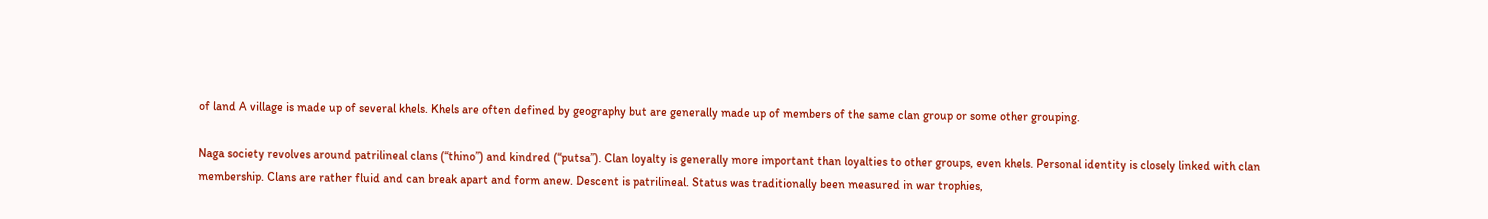of land A village is made up of several khels. Khels are often defined by geography but are generally made up of members of the same clan group or some other grouping.

Naga society revolves around patrilineal clans (“thino”) and kindred (“putsa”). Clan loyalty is generally more important than loyalties to other groups, even khels. Personal identity is closely linked with clan membership. Clans are rather fluid and can break apart and form anew. Descent is patrilineal. Status was traditionally been measured in war trophies,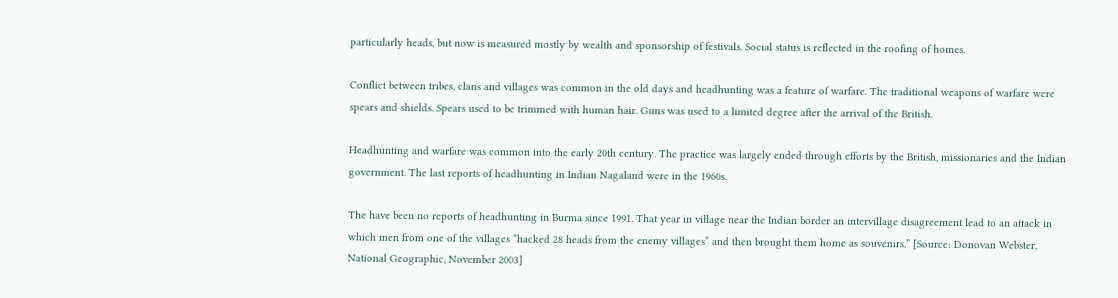particularly heads, but now is measured mostly by wealth and sponsorship of festivals. Social status is reflected in the roofing of homes.

Conflict between tribes, clans and villages was common in the old days and headhunting was a feature of warfare. The traditional weapons of warfare were spears and shields. Spears used to be trimmed with human hair. Guns was used to a limited degree after the arrival of the British.

Headhunting and warfare was common into the early 20th century. The practice was largely ended through efforts by the British, missionaries and the Indian government. The last reports of headhunting in Indian Nagaland were in the 1960s.

The have been no reports of headhunting in Burma since 1991. That year in village near the Indian border an intervillage disagreement lead to an attack in which men from one of the villages “hacked 28 heads from the enemy villages” and then brought them home as souvenirs.” [Source: Donovan Webster, National Geographic, November 2003]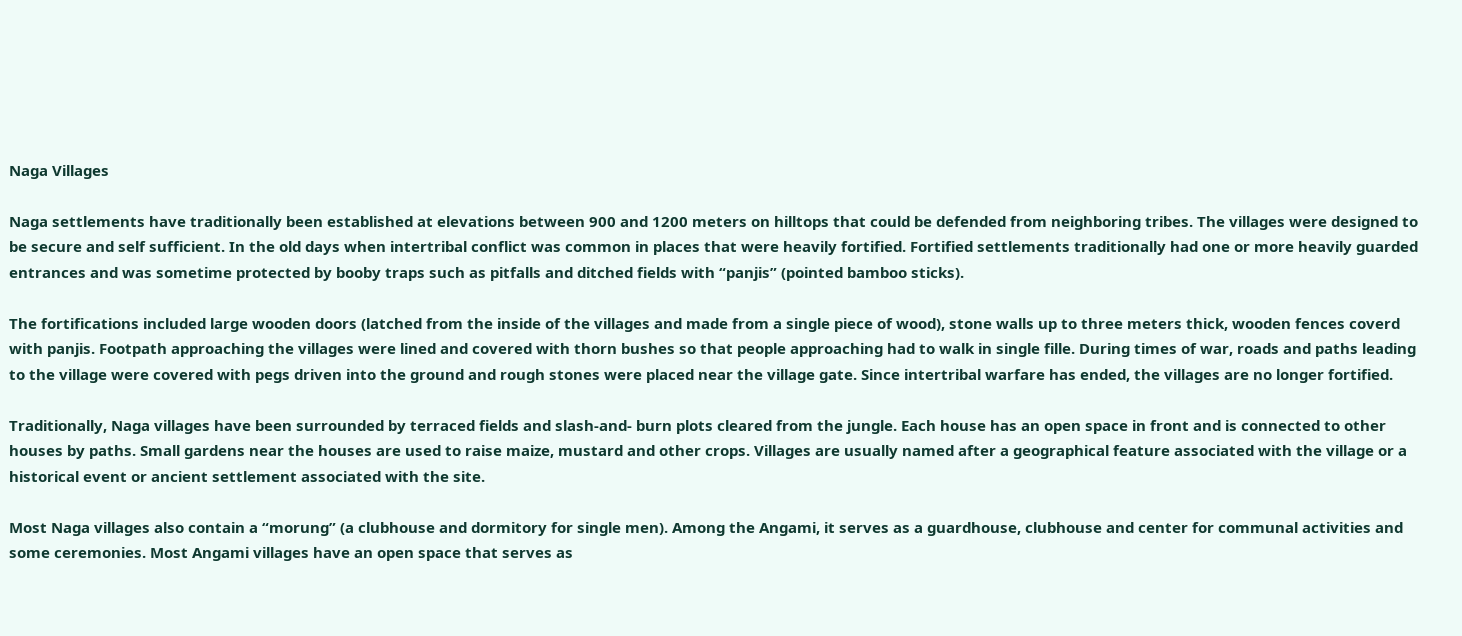Naga Villages

Naga settlements have traditionally been established at elevations between 900 and 1200 meters on hilltops that could be defended from neighboring tribes. The villages were designed to be secure and self sufficient. In the old days when intertribal conflict was common in places that were heavily fortified. Fortified settlements traditionally had one or more heavily guarded entrances and was sometime protected by booby traps such as pitfalls and ditched fields with “panjis” (pointed bamboo sticks).

The fortifications included large wooden doors (latched from the inside of the villages and made from a single piece of wood), stone walls up to three meters thick, wooden fences coverd with panjis. Footpath approaching the villages were lined and covered with thorn bushes so that people approaching had to walk in single fille. During times of war, roads and paths leading to the village were covered with pegs driven into the ground and rough stones were placed near the village gate. Since intertribal warfare has ended, the villages are no longer fortified.

Traditionally, Naga villages have been surrounded by terraced fields and slash-and- burn plots cleared from the jungle. Each house has an open space in front and is connected to other houses by paths. Small gardens near the houses are used to raise maize, mustard and other crops. Villages are usually named after a geographical feature associated with the village or a historical event or ancient settlement associated with the site.

Most Naga villages also contain a “morung” (a clubhouse and dormitory for single men). Among the Angami, it serves as a guardhouse, clubhouse and center for communal activities and some ceremonies. Most Angami villages have an open space that serves as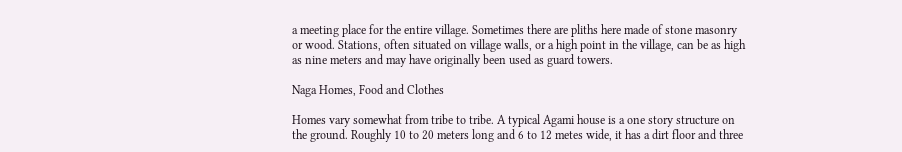a meeting place for the entire village. Sometimes there are pliths here made of stone masonry or wood. Stations, often situated on village walls, or a high point in the village, can be as high as nine meters and may have originally been used as guard towers.

Naga Homes, Food and Clothes

Homes vary somewhat from tribe to tribe. A typical Agami house is a one story structure on the ground. Roughly 10 to 20 meters long and 6 to 12 metes wide, it has a dirt floor and three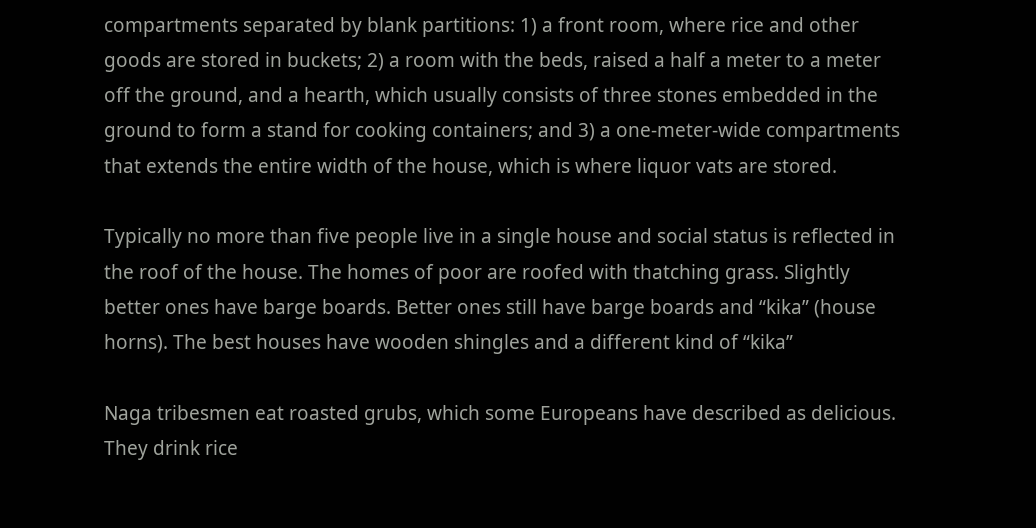compartments separated by blank partitions: 1) a front room, where rice and other goods are stored in buckets; 2) a room with the beds, raised a half a meter to a meter off the ground, and a hearth, which usually consists of three stones embedded in the ground to form a stand for cooking containers; and 3) a one-meter-wide compartments that extends the entire width of the house, which is where liquor vats are stored.

Typically no more than five people live in a single house and social status is reflected in the roof of the house. The homes of poor are roofed with thatching grass. Slightly better ones have barge boards. Better ones still have barge boards and “kika” (house horns). The best houses have wooden shingles and a different kind of “kika”

Naga tribesmen eat roasted grubs, which some Europeans have described as delicious. They drink rice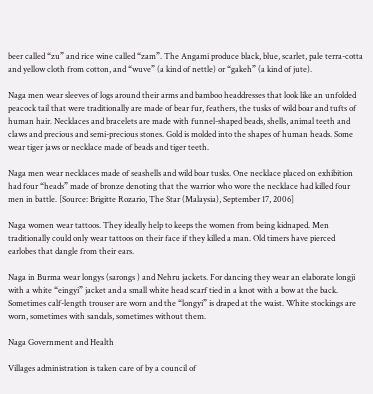beer called “zu” and rice wine called “zam”. The Angami produce black, blue, scarlet, pale terra-cotta and yellow cloth from cotton, and “wuve” (a kind of nettle) or “gakeh” (a kind of jute).

Naga men wear sleeves of logs around their arms and bamboo headdresses that look like an unfolded peacock tail that were traditionally are made of bear fur, feathers, the tusks of wild boar and tufts of human hair. Necklaces and bracelets are made with funnel-shaped beads, shells, animal teeth and claws and precious and semi-precious stones. Gold is molded into the shapes of human heads. Some wear tiger jaws or necklace made of beads and tiger teeth.

Naga men wear necklaces made of seashells and wild boar tusks. One necklace placed on exhibition had four “heads” made of bronze denoting that the warrior who wore the necklace had killed four men in battle. [Source: Brigitte Rozario, The Star (Malaysia), September 17, 2006]

Naga women wear tattoos. They ideally help to keeps the women from being kidnaped. Men traditionally could only wear tattoos on their face if they killed a man. Old timers have pierced earlobes that dangle from their ears.

Naga in Burma wear longys (sarongs ) and Nehru jackets. For dancing they wear an elaborate longji with a white “eingyi” jacket and a small white head scarf tied in a knot with a bow at the back. Sometimes calf-length trouser are worn and the “longyi” is draped at the waist. White stockings are worn, sometimes with sandals, sometimes without them.

Naga Government and Health

Villages administration is taken care of by a council of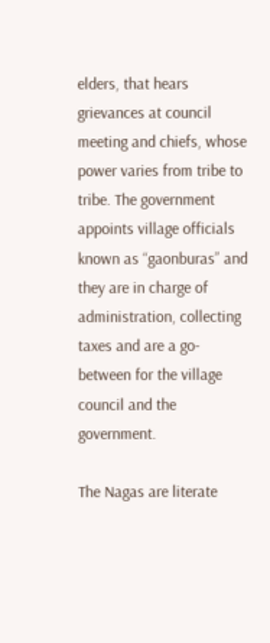elders, that hears grievances at council meeting and chiefs, whose power varies from tribe to tribe. The government appoints village officials known as “gaonburas” and they are in charge of administration, collecting taxes and are a go-between for the village council and the government.

The Nagas are literate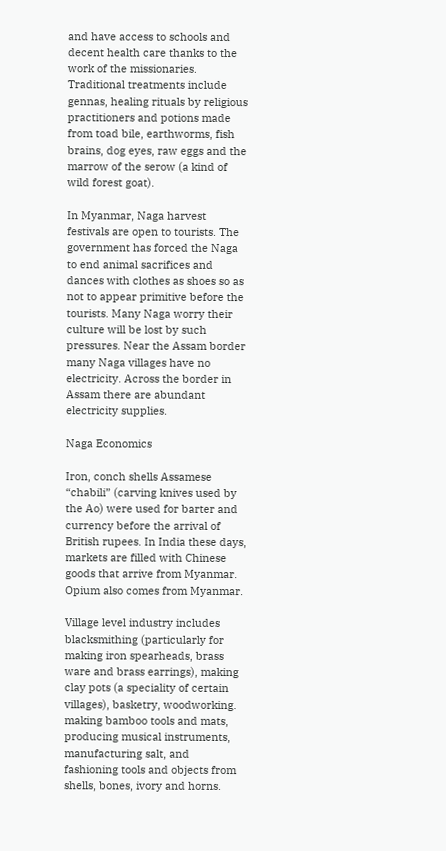and have access to schools and decent health care thanks to the work of the missionaries. Traditional treatments include gennas, healing rituals by religious practitioners and potions made from toad bile, earthworms, fish brains, dog eyes, raw eggs and the marrow of the serow (a kind of wild forest goat).

In Myanmar, Naga harvest festivals are open to tourists. The government has forced the Naga to end animal sacrifices and dances with clothes as shoes so as not to appear primitive before the tourists. Many Naga worry their culture will be lost by such pressures. Near the Assam border many Naga villages have no electricity. Across the border in Assam there are abundant electricity supplies.

Naga Economics

Iron, conch shells Assamese “chabili” (carving knives used by the Ao) were used for barter and currency before the arrival of British rupees. In India these days, markets are filled with Chinese goods that arrive from Myanmar. Opium also comes from Myanmar.

Village level industry includes blacksmithing (particularly for making iron spearheads, brass ware and brass earrings), making clay pots (a speciality of certain villages), basketry, woodworking. making bamboo tools and mats, producing musical instruments, manufacturing salt, and fashioning tools and objects from shells, bones, ivory and horns.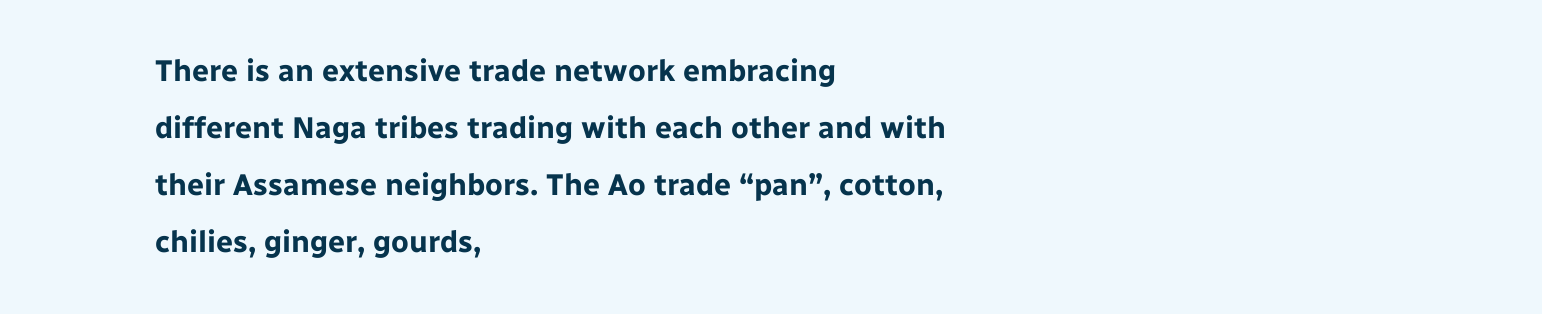There is an extensive trade network embracing different Naga tribes trading with each other and with their Assamese neighbors. The Ao trade “pan”, cotton, chilies, ginger, gourds,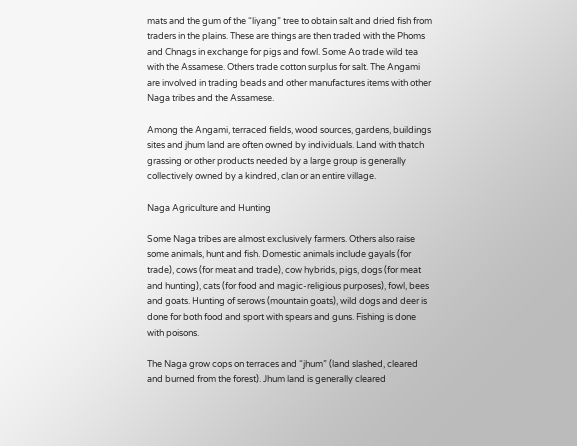mats and the gum of the “liyang” tree to obtain salt and dried fish from traders in the plains. These are things are then traded with the Phoms and Chnags in exchange for pigs and fowl. Some Ao trade wild tea with the Assamese. Others trade cotton surplus for salt. The Angami are involved in trading beads and other manufactures items with other Naga tribes and the Assamese.

Among the Angami, terraced fields, wood sources, gardens, buildings sites and jhum land are often owned by individuals. Land with thatch grassing or other products needed by a large group is generally collectively owned by a kindred, clan or an entire village.

Naga Agriculture and Hunting

Some Naga tribes are almost exclusively farmers. Others also raise some animals, hunt and fish. Domestic animals include gayals (for trade), cows (for meat and trade), cow hybrids, pigs, dogs (for meat and hunting), cats (for food and magic-religious purposes), fowl, bees and goats. Hunting of serows (mountain goats), wild dogs and deer is done for both food and sport with spears and guns. Fishing is done with poisons.

The Naga grow cops on terraces and “jhum” (land slashed, cleared and burned from the forest). Jhum land is generally cleared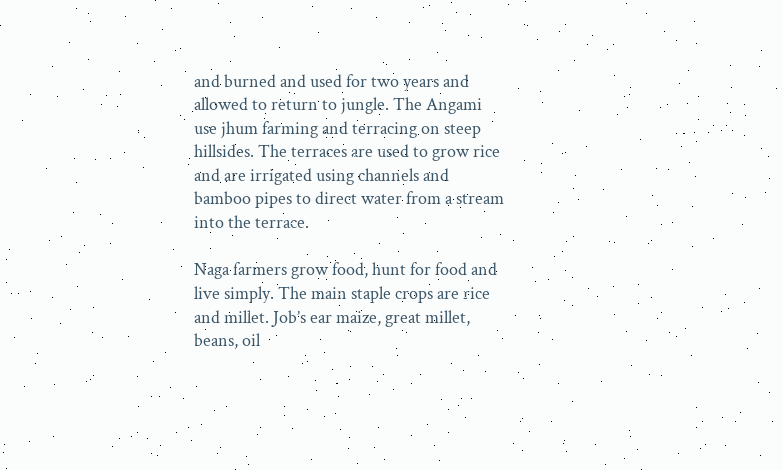and burned and used for two years and allowed to return to jungle. The Angami use jhum farming and terracing on steep hillsides. The terraces are used to grow rice and are irrigated using channels and bamboo pipes to direct water from a stream into the terrace.

Naga farmers grow food, hunt for food and live simply. The main staple crops are rice and millet. Job’s ear maize, great millet, beans, oil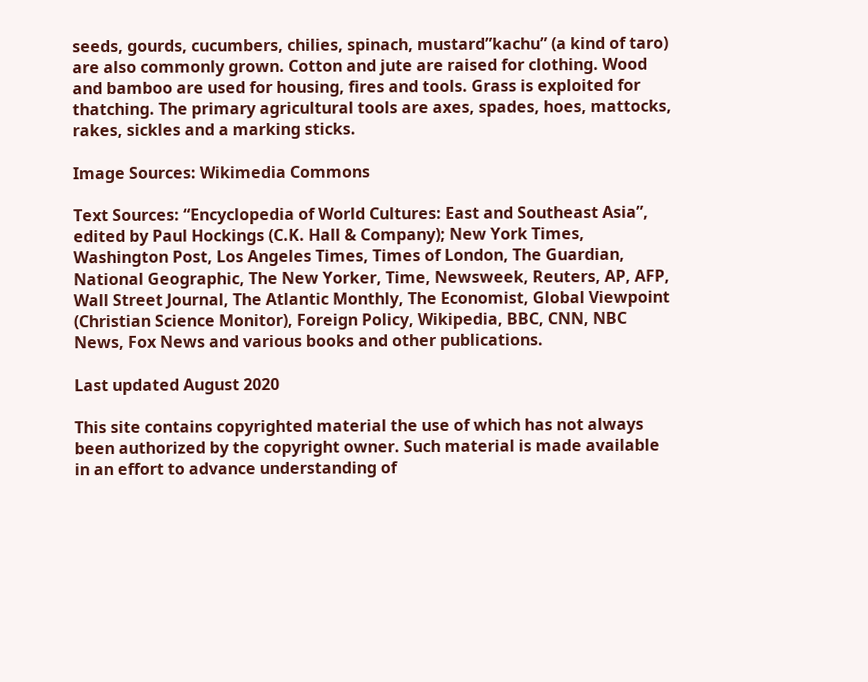seeds, gourds, cucumbers, chilies, spinach, mustard”kachu” (a kind of taro) are also commonly grown. Cotton and jute are raised for clothing. Wood and bamboo are used for housing, fires and tools. Grass is exploited for thatching. The primary agricultural tools are axes, spades, hoes, mattocks, rakes, sickles and a marking sticks.

Image Sources: Wikimedia Commons

Text Sources: “Encyclopedia of World Cultures: East and Southeast Asia”, edited by Paul Hockings (C.K. Hall & Company); New York Times, Washington Post, Los Angeles Times, Times of London, The Guardian, National Geographic, The New Yorker, Time, Newsweek, Reuters, AP, AFP, Wall Street Journal, The Atlantic Monthly, The Economist, Global Viewpoint (Christian Science Monitor), Foreign Policy, Wikipedia, BBC, CNN, NBC News, Fox News and various books and other publications.

Last updated August 2020

This site contains copyrighted material the use of which has not always been authorized by the copyright owner. Such material is made available in an effort to advance understanding of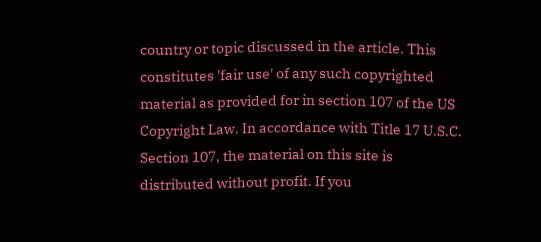country or topic discussed in the article. This constitutes 'fair use' of any such copyrighted material as provided for in section 107 of the US Copyright Law. In accordance with Title 17 U.S.C. Section 107, the material on this site is distributed without profit. If you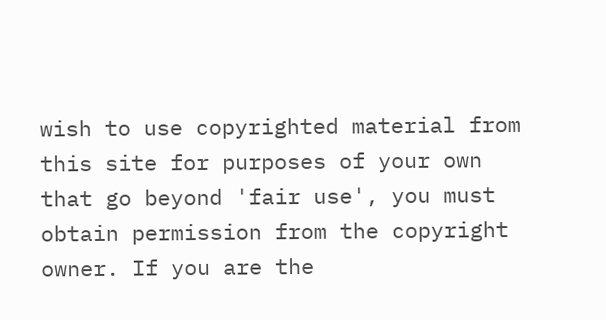wish to use copyrighted material from this site for purposes of your own that go beyond 'fair use', you must obtain permission from the copyright owner. If you are the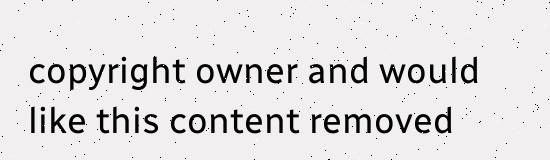copyright owner and would like this content removed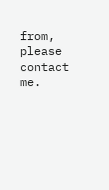from, please contact me.